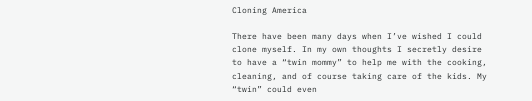Cloning America

There have been many days when I’ve wished I could clone myself. In my own thoughts I secretly desire to have a “twin mommy” to help me with the cooking, cleaning, and of course taking care of the kids. My “twin” could even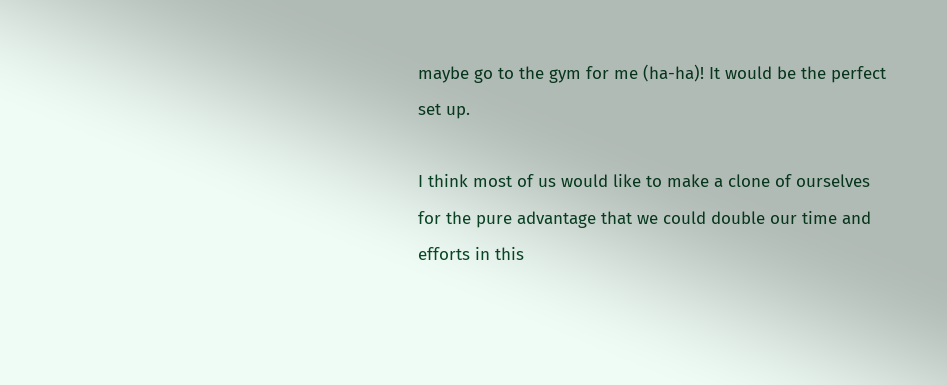maybe go to the gym for me (ha-ha)! It would be the perfect set up.

I think most of us would like to make a clone of ourselves for the pure advantage that we could double our time and efforts in this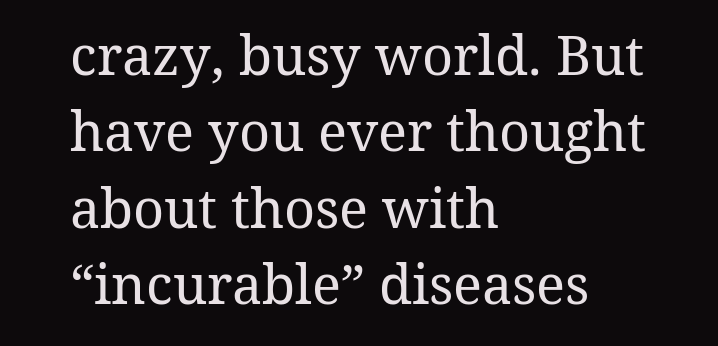crazy, busy world. But have you ever thought about those with “incurable” diseases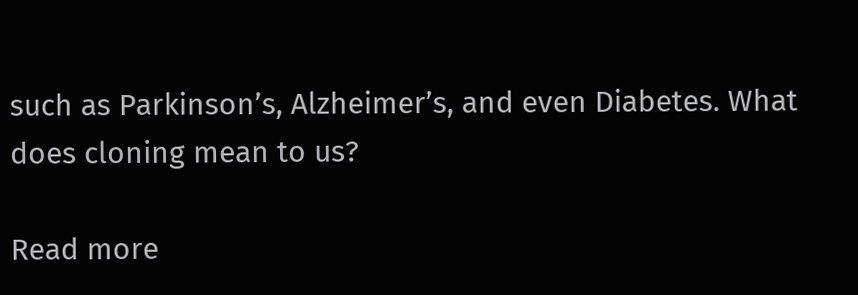such as Parkinson’s, Alzheimer’s, and even Diabetes. What does cloning mean to us?

Read more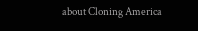about Cloning America